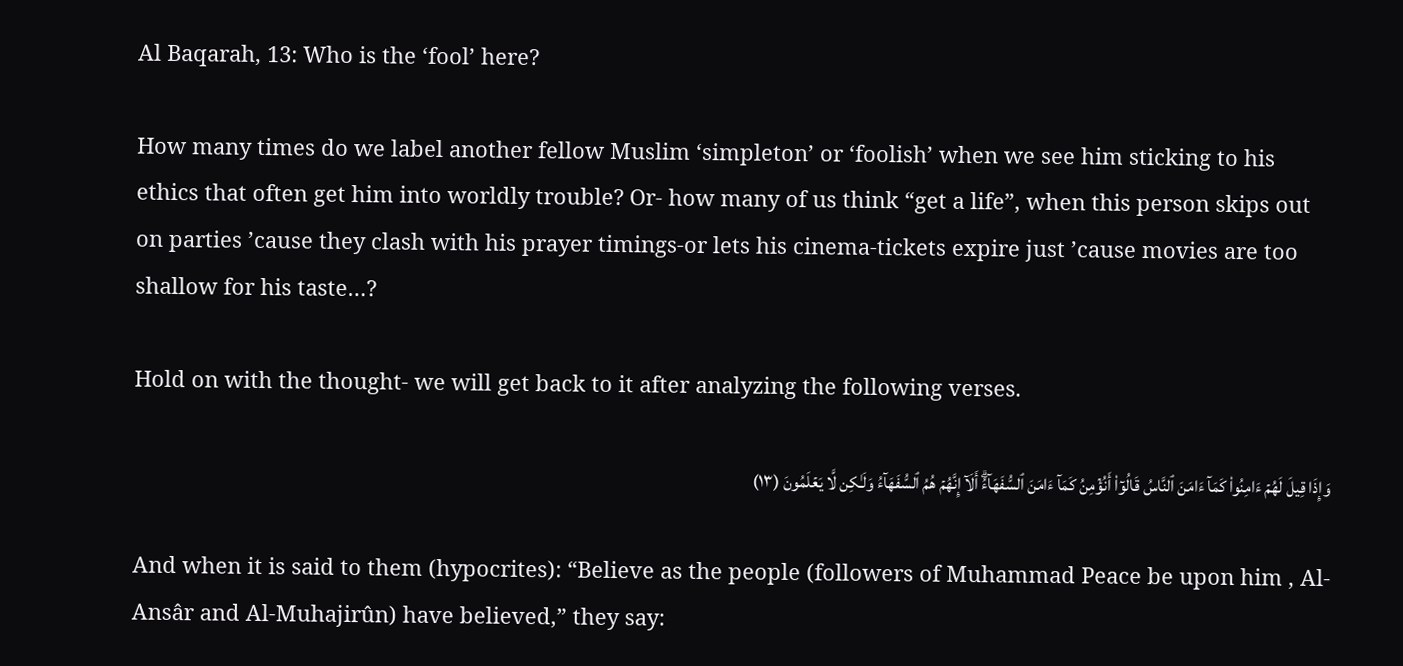Al Baqarah, 13: Who is the ‘fool’ here?

How many times do we label another fellow Muslim ‘simpleton’ or ‘foolish’ when we see him sticking to his ethics that often get him into worldly trouble? Or- how many of us think “get a life”, when this person skips out on parties ’cause they clash with his prayer timings-or lets his cinema-tickets expire just ’cause movies are too shallow for his taste…?

Hold on with the thought- we will get back to it after analyzing the following verses.

وَإِذَا قِيلَ لَهُمۡ ءَامِنُواْ كَمَآ ءَامَنَ ٱلنَّاسُ قَالُوٓاْ أَنُؤۡمِنُ كَمَآ ءَامَنَ ٱلسُّفَهَآءُ‌ۗ أَلَآ إِنَّهُمۡ هُمُ ٱلسُّفَهَآءُ وَلَـٰكِن لَّا يَعۡلَمُونَ (١٣)

And when it is said to them (hypocrites): “Believe as the people (followers of Muhammad Peace be upon him , Al-Ansâr and Al-Muhajirûn) have believed,” they say: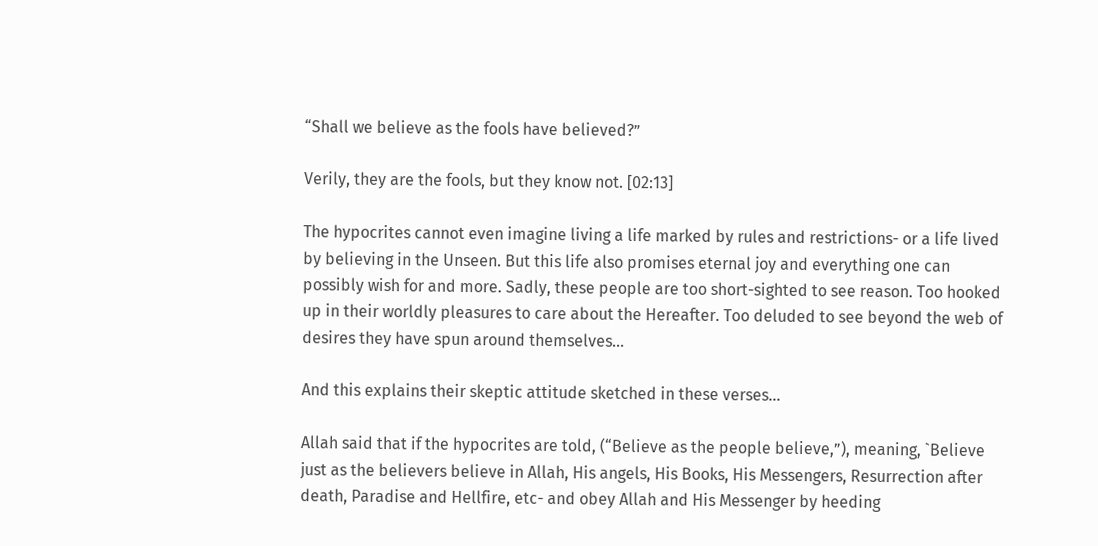“Shall we believe as the fools have believed?”

Verily, they are the fools, but they know not. [02:13]

The hypocrites cannot even imagine living a life marked by rules and restrictions- or a life lived by believing in the Unseen. But this life also promises eternal joy and everything one can possibly wish for and more. Sadly, these people are too short-sighted to see reason. Too hooked up in their worldly pleasures to care about the Hereafter. Too deluded to see beyond the web of desires they have spun around themselves…

And this explains their skeptic attitude sketched in these verses…

Allah said that if the hypocrites are told, (“Believe as the people believe,”), meaning, `Believe just as the believers believe in Allah, His angels, His Books, His Messengers, Resurrection after death, Paradise and Hellfire, etc- and obey Allah and His Messenger by heeding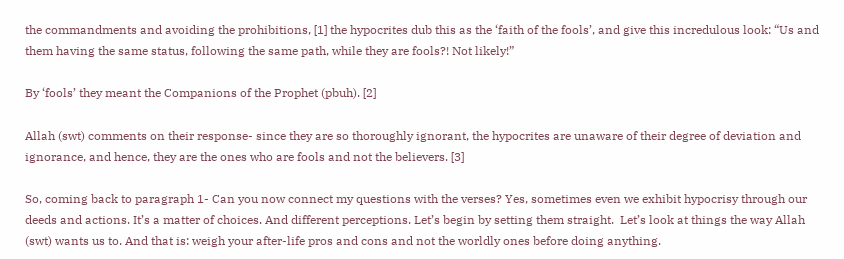the commandments and avoiding the prohibitions, [1] the hypocrites dub this as the ‘faith of the fools’, and give this incredulous look: “Us and them having the same status, following the same path, while they are fools?! Not likely!”

By ‘fools’ they meant the Companions of the Prophet (pbuh). [2]

Allah (swt) comments on their response- since they are so thoroughly ignorant, the hypocrites are unaware of their degree of deviation and ignorance, and hence, they are the ones who are fools and not the believers. [3]

So, coming back to paragraph 1- Can you now connect my questions with the verses? Yes, sometimes even we exhibit hypocrisy through our deeds and actions. It’s a matter of choices. And different perceptions. Let’s begin by setting them straight.  Let’s look at things the way Allah (swt) wants us to. And that is: weigh your after-life pros and cons and not the worldly ones before doing anything.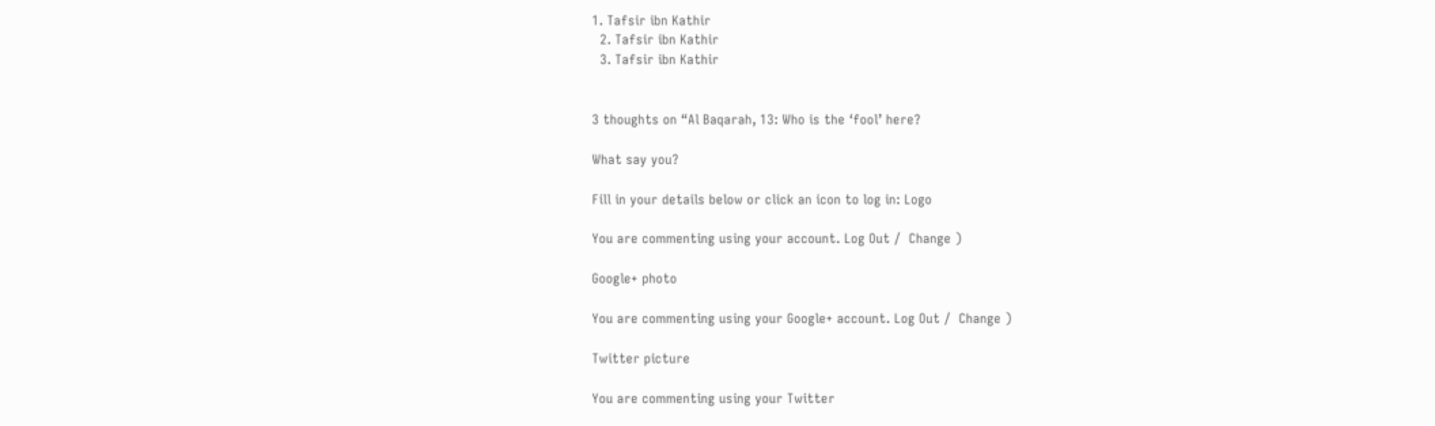1. Tafsir ibn Kathir
  2. Tafsir ibn Kathir
  3. Tafsir ibn Kathir


3 thoughts on “Al Baqarah, 13: Who is the ‘fool’ here?

What say you?

Fill in your details below or click an icon to log in: Logo

You are commenting using your account. Log Out /  Change )

Google+ photo

You are commenting using your Google+ account. Log Out /  Change )

Twitter picture

You are commenting using your Twitter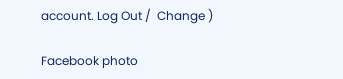account. Log Out /  Change )

Facebook photo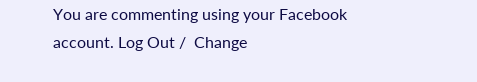You are commenting using your Facebook account. Log Out /  Change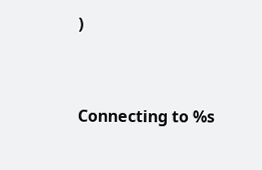)


Connecting to %s